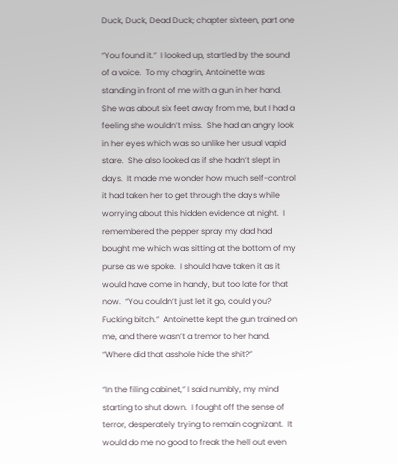Duck, Duck, Dead Duck; chapter sixteen, part one

“You found it.”  I looked up, startled by the sound of a voice.  To my chagrin, Antoinette was standing in front of me with a gun in her hand.  She was about six feet away from me, but I had a feeling she wouldn’t miss.  She had an angry look in her eyes which was so unlike her usual vapid stare.  She also looked as if she hadn’t slept in days.  It made me wonder how much self-control it had taken her to get through the days while worrying about this hidden evidence at night.  I remembered the pepper spray my dad had bought me which was sitting at the bottom of my purse as we spoke.  I should have taken it as it would have come in handy, but too late for that now.  “You couldn’t just let it go, could you?  Fucking bitch.”  Antoinette kept the gun trained on me, and there wasn’t a tremor to her hand.  “Where did that asshole hide the shit?”

“In the filing cabinet,” I said numbly, my mind starting to shut down.  I fought off the sense of terror, desperately trying to remain cognizant.  It would do me no good to freak the hell out even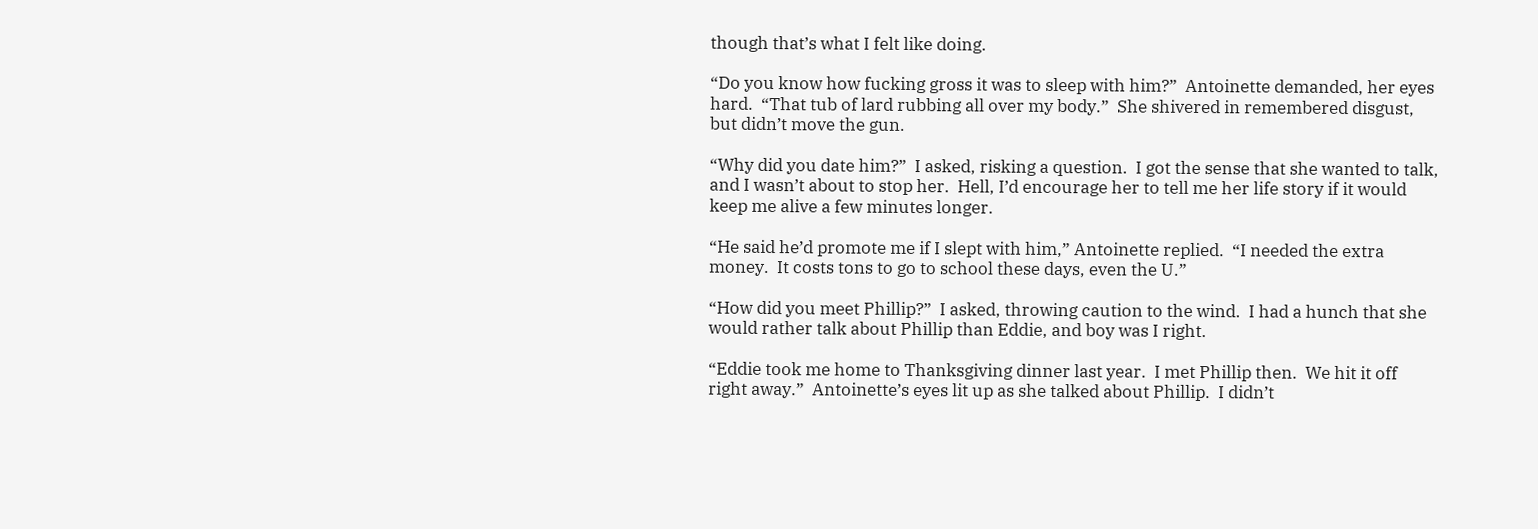though that’s what I felt like doing.

“Do you know how fucking gross it was to sleep with him?”  Antoinette demanded, her eyes hard.  “That tub of lard rubbing all over my body.”  She shivered in remembered disgust, but didn’t move the gun.

“Why did you date him?”  I asked, risking a question.  I got the sense that she wanted to talk, and I wasn’t about to stop her.  Hell, I’d encourage her to tell me her life story if it would keep me alive a few minutes longer.

“He said he’d promote me if I slept with him,” Antoinette replied.  “I needed the extra money.  It costs tons to go to school these days, even the U.”

“How did you meet Phillip?”  I asked, throwing caution to the wind.  I had a hunch that she would rather talk about Phillip than Eddie, and boy was I right.

“Eddie took me home to Thanksgiving dinner last year.  I met Phillip then.  We hit it off right away.”  Antoinette’s eyes lit up as she talked about Phillip.  I didn’t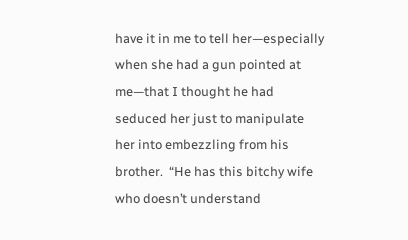have it in me to tell her—especially when she had a gun pointed at me—that I thought he had seduced her just to manipulate her into embezzling from his brother.  “He has this bitchy wife who doesn’t understand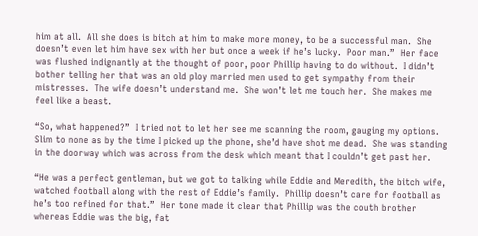him at all.  All she does is bitch at him to make more money, to be a successful man.  She doesn’t even let him have sex with her but once a week if he’s lucky.  Poor man.”  Her face was flushed indignantly at the thought of poor, poor Phillip having to do without.  I didn’t bother telling her that was an old ploy married men used to get sympathy from their mistresses.  The wife doesn’t understand me.  She won’t let me touch her.  She makes me feel like a beast.

“So, what happened?”  I tried not to let her see me scanning the room, gauging my options.  Slim to none as by the time I picked up the phone, she’d have shot me dead.  She was standing in the doorway which was across from the desk which meant that I couldn’t get past her.

“He was a perfect gentleman, but we got to talking while Eddie and Meredith, the bitch wife, watched football along with the rest of Eddie’s family.  Phillip doesn’t care for football as he’s too refined for that.”  Her tone made it clear that Phillip was the couth brother whereas Eddie was the big, fat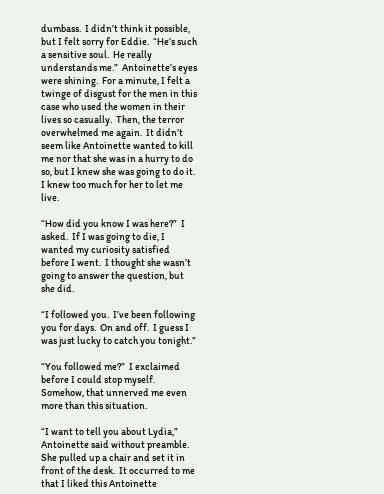dumbass.  I didn’t think it possible, but I felt sorry for Eddie.  “He’s such a sensitive soul.  He really understands me.”  Antoinette’s eyes were shining.  For a minute, I felt a twinge of disgust for the men in this case who used the women in their lives so casually.  Then, the terror overwhelmed me again.  It didn’t seem like Antoinette wanted to kill me nor that she was in a hurry to do so, but I knew she was going to do it.  I knew too much for her to let me live.

“How did you know I was here?”  I asked.  If I was going to die, I wanted my curiosity satisfied before I went.  I thought she wasn’t going to answer the question, but she did.

“I followed you.  I’ve been following you for days.  On and off.  I guess I was just lucky to catch you tonight.”

“You followed me?”  I exclaimed before I could stop myself.  Somehow, that unnerved me even more than this situation.

“I want to tell you about Lydia,” Antoinette said without preamble.  She pulled up a chair and set it in front of the desk.  It occurred to me that I liked this Antoinette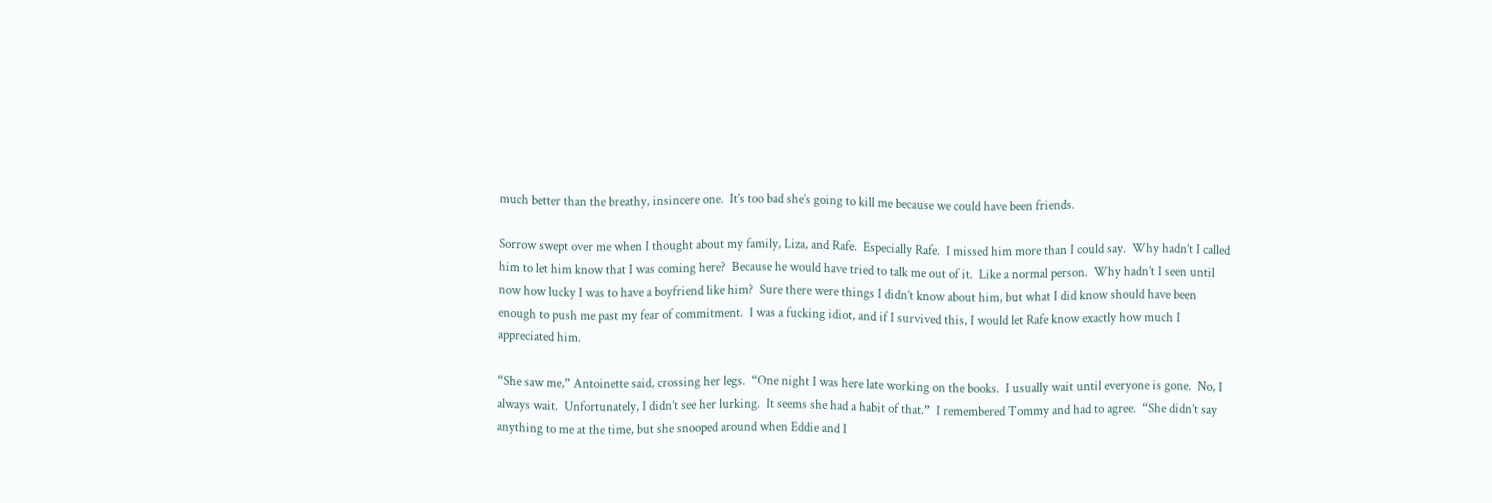much better than the breathy, insincere one.  It’s too bad she’s going to kill me because we could have been friends.

Sorrow swept over me when I thought about my family, Liza, and Rafe.  Especially Rafe.  I missed him more than I could say.  Why hadn’t I called him to let him know that I was coming here?  Because he would have tried to talk me out of it.  Like a normal person.  Why hadn’t I seen until now how lucky I was to have a boyfriend like him?  Sure there were things I didn’t know about him, but what I did know should have been enough to push me past my fear of commitment.  I was a fucking idiot, and if I survived this, I would let Rafe know exactly how much I appreciated him.

“She saw me,” Antoinette said, crossing her legs.  “One night I was here late working on the books.  I usually wait until everyone is gone.  No, I always wait.  Unfortunately, I didn’t see her lurking.  It seems she had a habit of that.”  I remembered Tommy and had to agree.  “She didn’t say anything to me at the time, but she snooped around when Eddie and I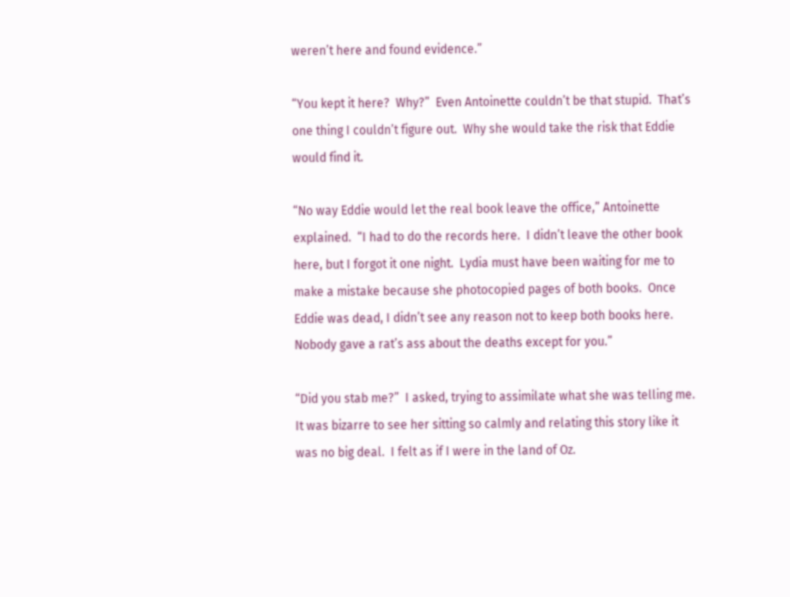weren’t here and found evidence.”

“You kept it here?  Why?”  Even Antoinette couldn’t be that stupid.  That’s one thing I couldn’t figure out.  Why she would take the risk that Eddie would find it.

“No way Eddie would let the real book leave the office,” Antoinette explained.  “I had to do the records here.  I didn’t leave the other book here, but I forgot it one night.  Lydia must have been waiting for me to make a mistake because she photocopied pages of both books.  Once Eddie was dead, I didn’t see any reason not to keep both books here.  Nobody gave a rat’s ass about the deaths except for you.”

“Did you stab me?”  I asked, trying to assimilate what she was telling me.  It was bizarre to see her sitting so calmly and relating this story like it was no big deal.  I felt as if I were in the land of Oz.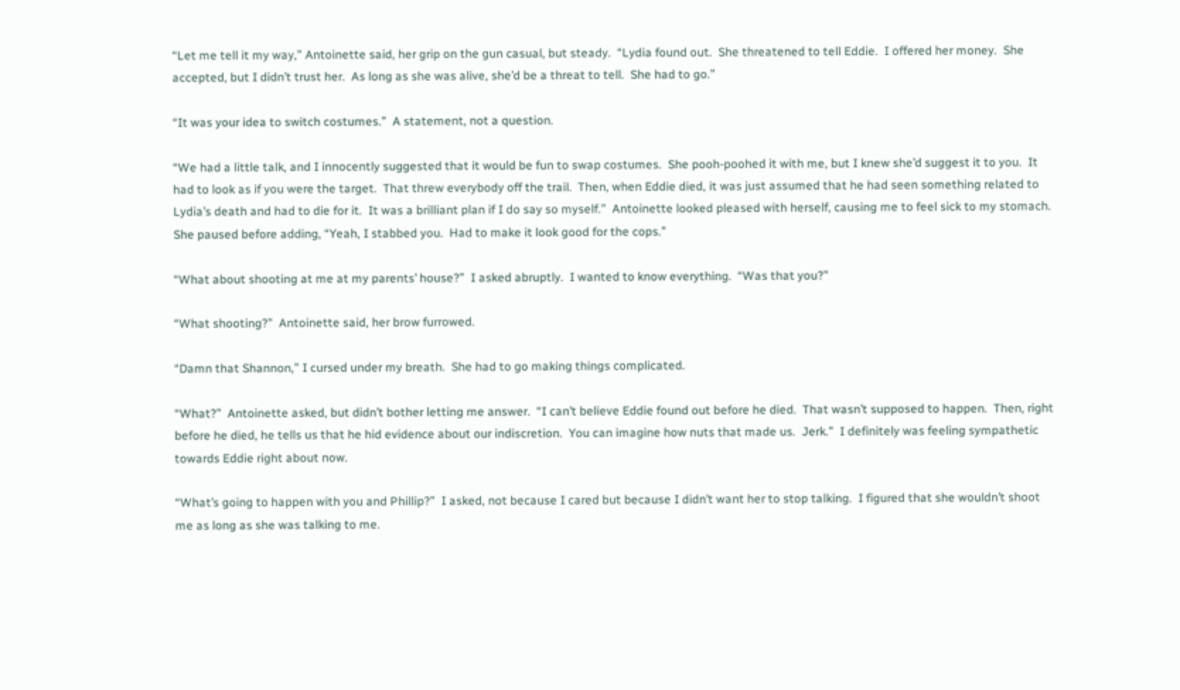“Let me tell it my way,” Antoinette said, her grip on the gun casual, but steady.  “Lydia found out.  She threatened to tell Eddie.  I offered her money.  She accepted, but I didn’t trust her.  As long as she was alive, she’d be a threat to tell.  She had to go.”

“It was your idea to switch costumes.”  A statement, not a question.

“We had a little talk, and I innocently suggested that it would be fun to swap costumes.  She pooh-poohed it with me, but I knew she’d suggest it to you.  It had to look as if you were the target.  That threw everybody off the trail.  Then, when Eddie died, it was just assumed that he had seen something related to Lydia’s death and had to die for it.  It was a brilliant plan if I do say so myself.”  Antoinette looked pleased with herself, causing me to feel sick to my stomach.  She paused before adding, “Yeah, I stabbed you.  Had to make it look good for the cops.”

“What about shooting at me at my parents’ house?”  I asked abruptly.  I wanted to know everything.  “Was that you?”

“What shooting?”  Antoinette said, her brow furrowed.

“Damn that Shannon,” I cursed under my breath.  She had to go making things complicated.

“What?”  Antoinette asked, but didn’t bother letting me answer.  “I can’t believe Eddie found out before he died.  That wasn’t supposed to happen.  Then, right before he died, he tells us that he hid evidence about our indiscretion.  You can imagine how nuts that made us.  Jerk.”  I definitely was feeling sympathetic towards Eddie right about now.

“What’s going to happen with you and Phillip?”  I asked, not because I cared but because I didn’t want her to stop talking.  I figured that she wouldn’t shoot me as long as she was talking to me.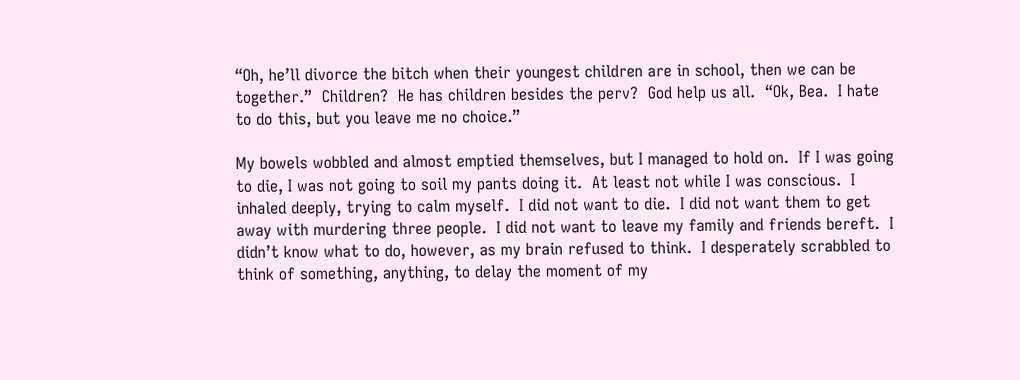“Oh, he’ll divorce the bitch when their youngest children are in school, then we can be together.”  Children?  He has children besides the perv?  God help us all.  “Ok, Bea.  I hate to do this, but you leave me no choice.”

My bowels wobbled and almost emptied themselves, but I managed to hold on.  If I was going to die, I was not going to soil my pants doing it.  At least not while I was conscious.  I inhaled deeply, trying to calm myself.  I did not want to die.  I did not want them to get away with murdering three people.  I did not want to leave my family and friends bereft.  I didn’t know what to do, however, as my brain refused to think.  I desperately scrabbled to think of something, anything, to delay the moment of my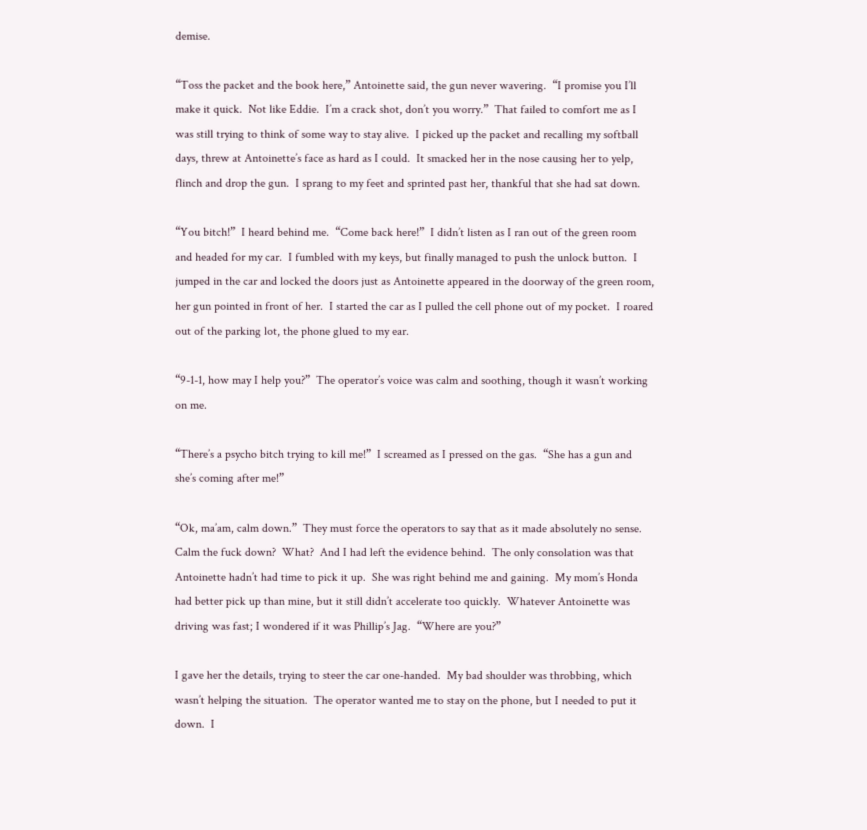demise.

“Toss the packet and the book here,” Antoinette said, the gun never wavering.  “I promise you I’ll make it quick.  Not like Eddie.  I’m a crack shot, don’t you worry.”  That failed to comfort me as I was still trying to think of some way to stay alive.  I picked up the packet and recalling my softball days, threw at Antoinette’s face as hard as I could.  It smacked her in the nose causing her to yelp, flinch and drop the gun.  I sprang to my feet and sprinted past her, thankful that she had sat down.

“You bitch!”  I heard behind me.  “Come back here!”  I didn’t listen as I ran out of the green room and headed for my car.  I fumbled with my keys, but finally managed to push the unlock button.  I jumped in the car and locked the doors just as Antoinette appeared in the doorway of the green room, her gun pointed in front of her.  I started the car as I pulled the cell phone out of my pocket.  I roared out of the parking lot, the phone glued to my ear.

“9-1-1, how may I help you?”  The operator’s voice was calm and soothing, though it wasn’t working on me.

“There’s a psycho bitch trying to kill me!”  I screamed as I pressed on the gas.  “She has a gun and she’s coming after me!”

“Ok, ma’am, calm down.”  They must force the operators to say that as it made absolutely no sense.  Calm the fuck down?  What?  And I had left the evidence behind.  The only consolation was that Antoinette hadn’t had time to pick it up.  She was right behind me and gaining.  My mom’s Honda had better pick up than mine, but it still didn’t accelerate too quickly.  Whatever Antoinette was driving was fast; I wondered if it was Phillip’s Jag.  “Where are you?”

I gave her the details, trying to steer the car one-handed.  My bad shoulder was throbbing, which wasn’t helping the situation.  The operator wanted me to stay on the phone, but I needed to put it down.  I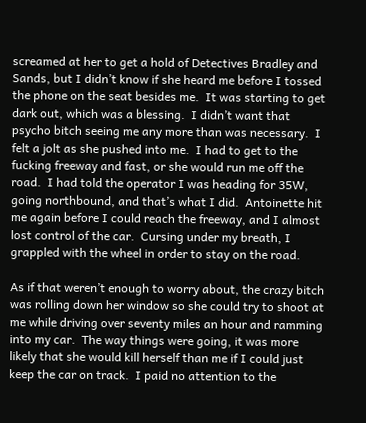screamed at her to get a hold of Detectives Bradley and Sands, but I didn’t know if she heard me before I tossed the phone on the seat besides me.  It was starting to get dark out, which was a blessing.  I didn’t want that psycho bitch seeing me any more than was necessary.  I felt a jolt as she pushed into me.  I had to get to the fucking freeway and fast, or she would run me off the road.  I had told the operator I was heading for 35W, going northbound, and that’s what I did.  Antoinette hit me again before I could reach the freeway, and I almost lost control of the car.  Cursing under my breath, I grappled with the wheel in order to stay on the road.

As if that weren’t enough to worry about, the crazy bitch was rolling down her window so she could try to shoot at me while driving over seventy miles an hour and ramming into my car.  The way things were going, it was more likely that she would kill herself than me if I could just keep the car on track.  I paid no attention to the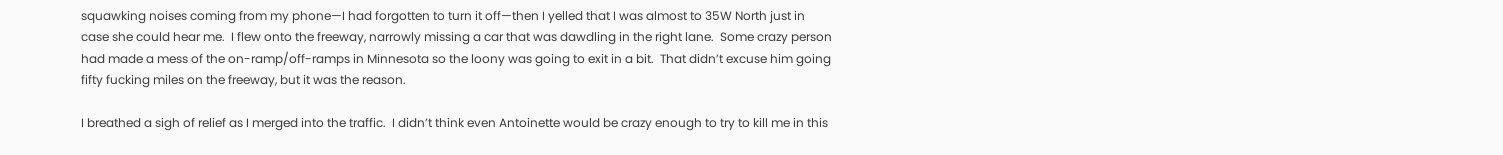squawking noises coming from my phone—I had forgotten to turn it off—then I yelled that I was almost to 35W North just in case she could hear me.  I flew onto the freeway, narrowly missing a car that was dawdling in the right lane.  Some crazy person had made a mess of the on-ramp/off-ramps in Minnesota so the loony was going to exit in a bit.  That didn’t excuse him going fifty fucking miles on the freeway, but it was the reason.

I breathed a sigh of relief as I merged into the traffic.  I didn’t think even Antoinette would be crazy enough to try to kill me in this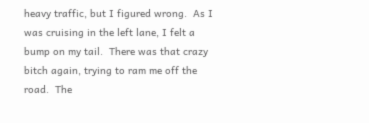heavy traffic, but I figured wrong.  As I was cruising in the left lane, I felt a bump on my tail.  There was that crazy bitch again, trying to ram me off the road.  The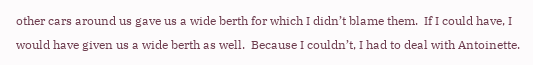other cars around us gave us a wide berth for which I didn’t blame them.  If I could have, I would have given us a wide berth as well.  Because I couldn’t, I had to deal with Antoinette.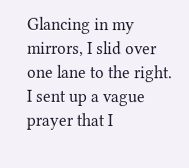Glancing in my mirrors, I slid over one lane to the right.  I sent up a vague prayer that I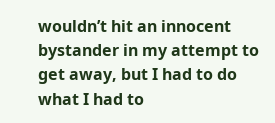wouldn’t hit an innocent bystander in my attempt to get away, but I had to do what I had to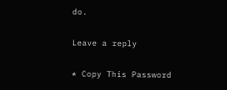do.

Leave a reply

* Copy This Password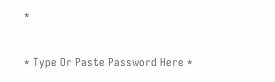*

* Type Or Paste Password Here *